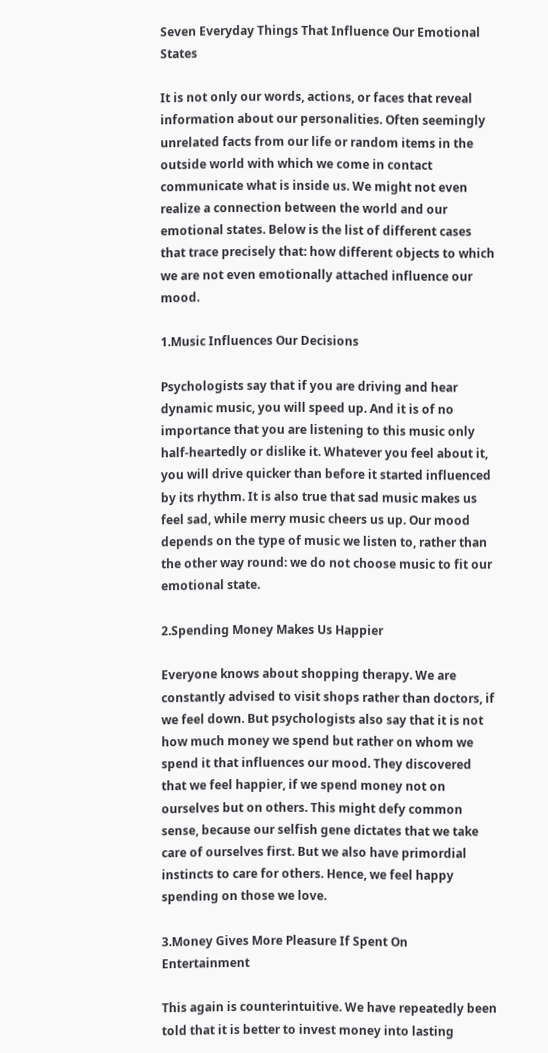Seven Everyday Things That Influence Our Emotional States

It is not only our words, actions, or faces that reveal information about our personalities. Often seemingly unrelated facts from our life or random items in the outside world with which we come in contact communicate what is inside us. We might not even realize a connection between the world and our emotional states. Below is the list of different cases that trace precisely that: how different objects to which we are not even emotionally attached influence our mood.

1.Music Influences Our Decisions

Psychologists say that if you are driving and hear dynamic music, you will speed up. And it is of no importance that you are listening to this music only half-heartedly or dislike it. Whatever you feel about it, you will drive quicker than before it started influenced by its rhythm. It is also true that sad music makes us feel sad, while merry music cheers us up. Our mood depends on the type of music we listen to, rather than the other way round: we do not choose music to fit our emotional state.

2.Spending Money Makes Us Happier

Everyone knows about shopping therapy. We are constantly advised to visit shops rather than doctors, if we feel down. But psychologists also say that it is not how much money we spend but rather on whom we spend it that influences our mood. They discovered that we feel happier, if we spend money not on ourselves but on others. This might defy common sense, because our selfish gene dictates that we take care of ourselves first. But we also have primordial instincts to care for others. Hence, we feel happy spending on those we love.

3.Money Gives More Pleasure If Spent On Entertainment

This again is counterintuitive. We have repeatedly been told that it is better to invest money into lasting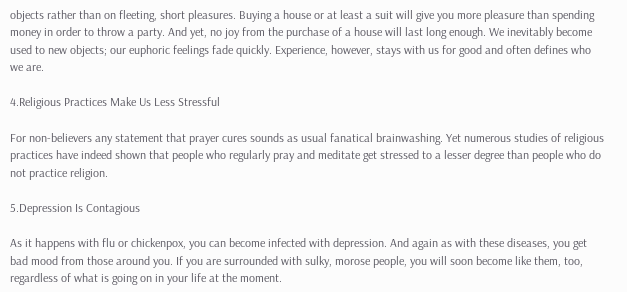objects rather than on fleeting, short pleasures. Buying a house or at least a suit will give you more pleasure than spending money in order to throw a party. And yet, no joy from the purchase of a house will last long enough. We inevitably become used to new objects; our euphoric feelings fade quickly. Experience, however, stays with us for good and often defines who we are.

4.Religious Practices Make Us Less Stressful

For non-believers any statement that prayer cures sounds as usual fanatical brainwashing. Yet numerous studies of religious practices have indeed shown that people who regularly pray and meditate get stressed to a lesser degree than people who do not practice religion.

5.Depression Is Contagious

As it happens with flu or chickenpox, you can become infected with depression. And again as with these diseases, you get bad mood from those around you. If you are surrounded with sulky, morose people, you will soon become like them, too, regardless of what is going on in your life at the moment.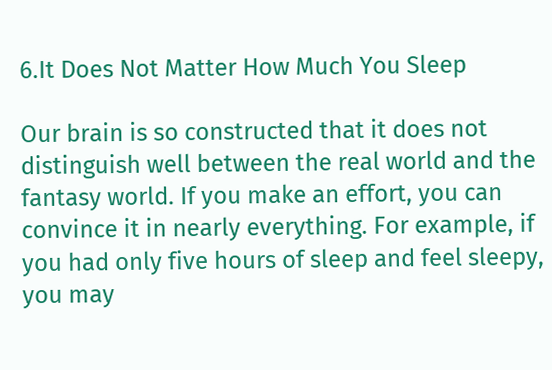6.It Does Not Matter How Much You Sleep

Our brain is so constructed that it does not distinguish well between the real world and the fantasy world. If you make an effort, you can convince it in nearly everything. For example, if you had only five hours of sleep and feel sleepy, you may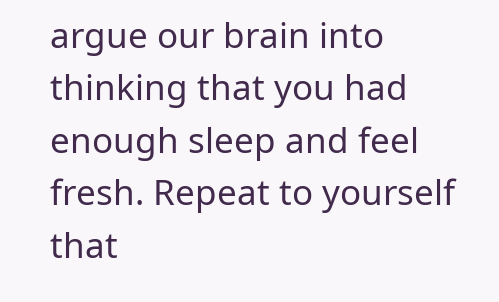argue our brain into thinking that you had enough sleep and feel fresh. Repeat to yourself that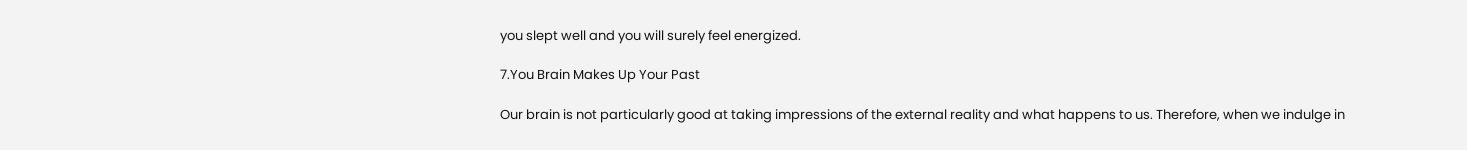you slept well and you will surely feel energized.

7.You Brain Makes Up Your Past

Our brain is not particularly good at taking impressions of the external reality and what happens to us. Therefore, when we indulge in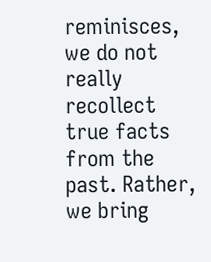reminisces, we do not really recollect true facts from the past. Rather, we bring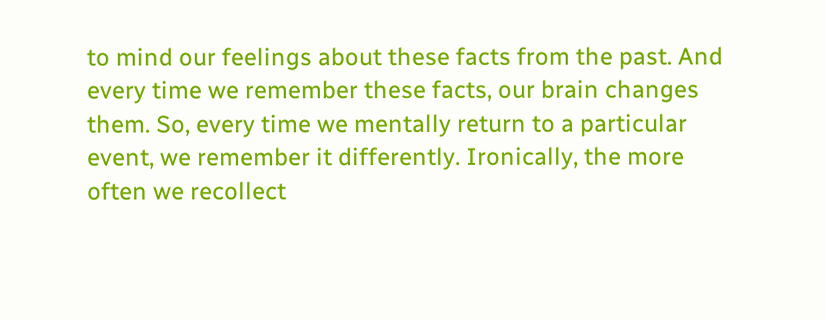to mind our feelings about these facts from the past. And every time we remember these facts, our brain changes them. So, every time we mentally return to a particular event, we remember it differently. Ironically, the more often we recollect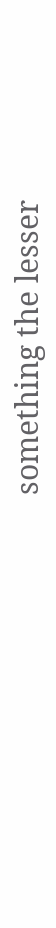something the lesser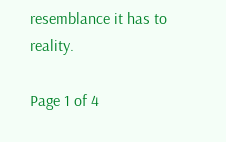resemblance it has to reality.

Page 1 of 4